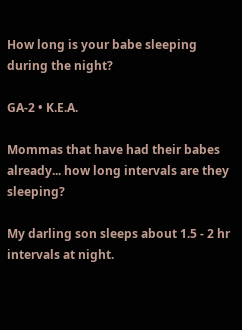How long is your babe sleeping during the night?

GA-2 • K.E.A.

Mommas that have had their babes already... how long intervals are they sleeping?

My darling son sleeps about 1.5 - 2 hr intervals at night.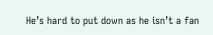He’s hard to put down as he isn’t a fan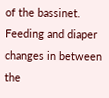of the bassinet. Feeding and diaper changes in between the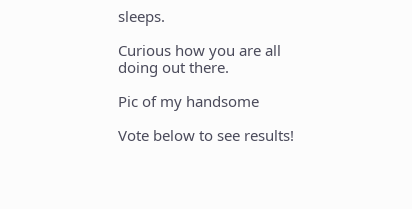sleeps.

Curious how you are all doing out there.

Pic of my handsome

Vote below to see results!